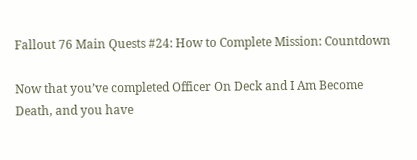Fallout 76 Main Quests #24: How to Complete Mission: Countdown

Now that you’ve completed Officer On Deck and I Am Become Death, and you have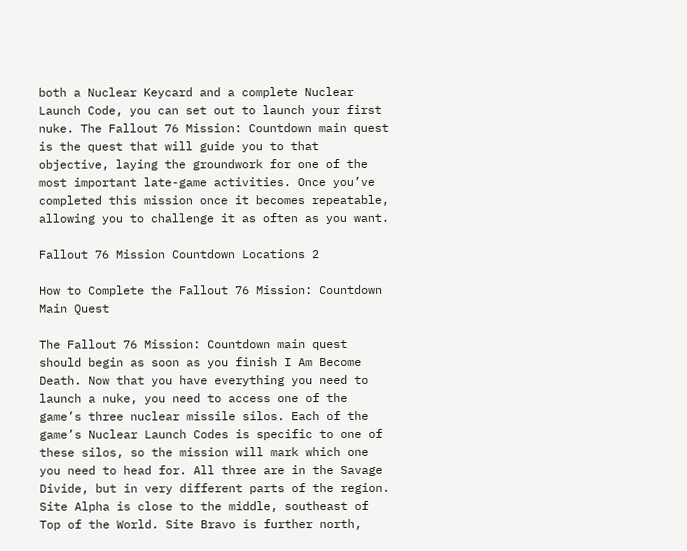both a Nuclear Keycard and a complete Nuclear Launch Code, you can set out to launch your first nuke. The Fallout 76 Mission: Countdown main quest is the quest that will guide you to that objective, laying the groundwork for one of the most important late-game activities. Once you’ve completed this mission once it becomes repeatable, allowing you to challenge it as often as you want.

Fallout 76 Mission Countdown Locations 2

How to Complete the Fallout 76 Mission: Countdown Main Quest

The Fallout 76 Mission: Countdown main quest should begin as soon as you finish I Am Become Death. Now that you have everything you need to launch a nuke, you need to access one of the game’s three nuclear missile silos. Each of the game’s Nuclear Launch Codes is specific to one of these silos, so the mission will mark which one you need to head for. All three are in the Savage Divide, but in very different parts of the region. Site Alpha is close to the middle, southeast of Top of the World. Site Bravo is further north,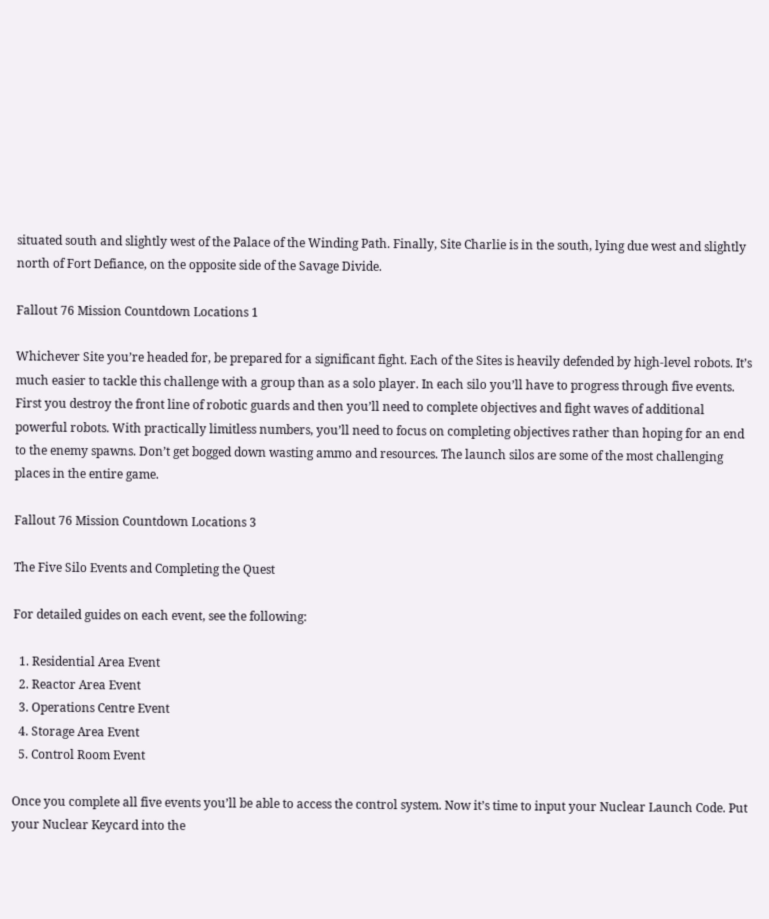situated south and slightly west of the Palace of the Winding Path. Finally, Site Charlie is in the south, lying due west and slightly north of Fort Defiance, on the opposite side of the Savage Divide.

Fallout 76 Mission Countdown Locations 1

Whichever Site you’re headed for, be prepared for a significant fight. Each of the Sites is heavily defended by high-level robots. It’s much easier to tackle this challenge with a group than as a solo player. In each silo you’ll have to progress through five events. First you destroy the front line of robotic guards and then you’ll need to complete objectives and fight waves of additional powerful robots. With practically limitless numbers, you’ll need to focus on completing objectives rather than hoping for an end to the enemy spawns. Don’t get bogged down wasting ammo and resources. The launch silos are some of the most challenging places in the entire game.

Fallout 76 Mission Countdown Locations 3

The Five Silo Events and Completing the Quest

For detailed guides on each event, see the following:

  1. Residential Area Event
  2. Reactor Area Event
  3. Operations Centre Event
  4. Storage Area Event
  5. Control Room Event

Once you complete all five events you’ll be able to access the control system. Now it’s time to input your Nuclear Launch Code. Put your Nuclear Keycard into the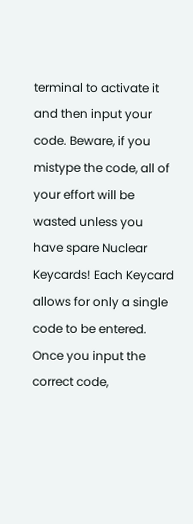terminal to activate it and then input your code. Beware, if you mistype the code, all of your effort will be wasted unless you have spare Nuclear Keycards! Each Keycard allows for only a single code to be entered. Once you input the correct code,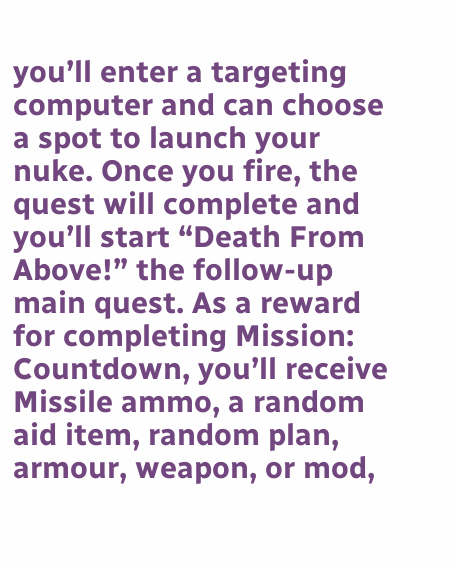you’ll enter a targeting computer and can choose a spot to launch your nuke. Once you fire, the quest will complete and you’ll start “Death From Above!” the follow-up main quest. As a reward for completing Mission: Countdown, you’ll receive Missile ammo, a random aid item, random plan, armour, weapon, or mod,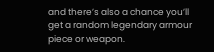and there’s also a chance you’ll get a random legendary armour piece or weapon.